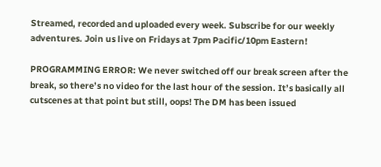Streamed, recorded and uploaded every week. Subscribe for our weekly adventures. Join us live on Fridays at 7pm Pacific/10pm Eastern!

PROGRAMMING ERROR: We never switched off our break screen after the break, so there’s no video for the last hour of the session. It’s basically all cutscenes at that point but still, oops! The DM has been issued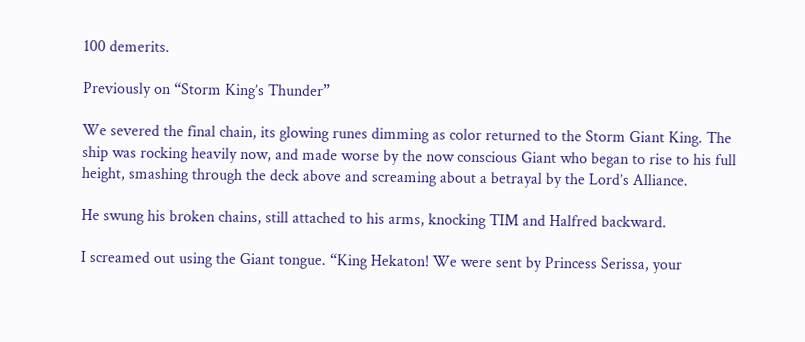100 demerits.

Previously on “Storm King’s Thunder”

We severed the final chain, its glowing runes dimming as color returned to the Storm Giant King. The ship was rocking heavily now, and made worse by the now conscious Giant who began to rise to his full height, smashing through the deck above and screaming about a betrayal by the Lord’s Alliance.

He swung his broken chains, still attached to his arms, knocking TIM and Halfred backward.

I screamed out using the Giant tongue. “King Hekaton! We were sent by Princess Serissa, your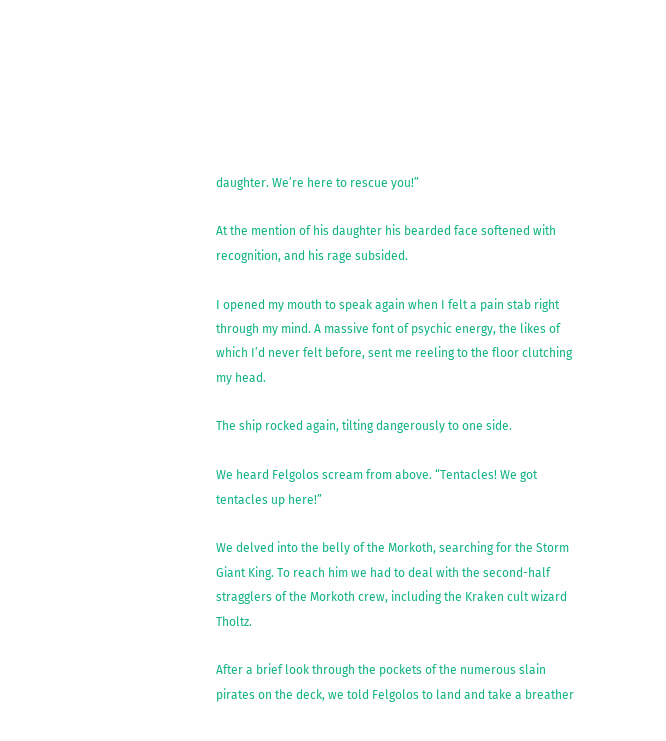daughter. We’re here to rescue you!”

At the mention of his daughter his bearded face softened with recognition, and his rage subsided.

I opened my mouth to speak again when I felt a pain stab right through my mind. A massive font of psychic energy, the likes of which I’d never felt before, sent me reeling to the floor clutching my head.

The ship rocked again, tilting dangerously to one side.

We heard Felgolos scream from above. “Tentacles! We got tentacles up here!”

We delved into the belly of the Morkoth, searching for the Storm Giant King. To reach him we had to deal with the second-half stragglers of the Morkoth crew, including the Kraken cult wizard Tholtz.

After a brief look through the pockets of the numerous slain pirates on the deck, we told Felgolos to land and take a breather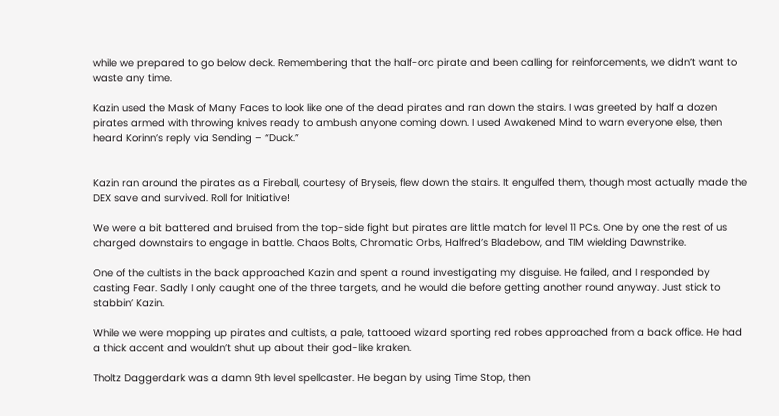while we prepared to go below deck. Remembering that the half-orc pirate and been calling for reinforcements, we didn’t want to waste any time.

Kazin used the Mask of Many Faces to look like one of the dead pirates and ran down the stairs. I was greeted by half a dozen pirates armed with throwing knives ready to ambush anyone coming down. I used Awakened Mind to warn everyone else, then heard Korinn’s reply via Sending – “Duck.”


Kazin ran around the pirates as a Fireball, courtesy of Bryseis, flew down the stairs. It engulfed them, though most actually made the DEX save and survived. Roll for Initiative!

We were a bit battered and bruised from the top-side fight but pirates are little match for level 11 PCs. One by one the rest of us charged downstairs to engage in battle. Chaos Bolts, Chromatic Orbs, Halfred’s Bladebow, and TIM wielding Dawnstrike.

One of the cultists in the back approached Kazin and spent a round investigating my disguise. He failed, and I responded by casting Fear. Sadly I only caught one of the three targets, and he would die before getting another round anyway. Just stick to stabbin’ Kazin.

While we were mopping up pirates and cultists, a pale, tattooed wizard sporting red robes approached from a back office. He had a thick accent and wouldn’t shut up about their god-like kraken.

Tholtz Daggerdark was a damn 9th level spellcaster. He began by using Time Stop, then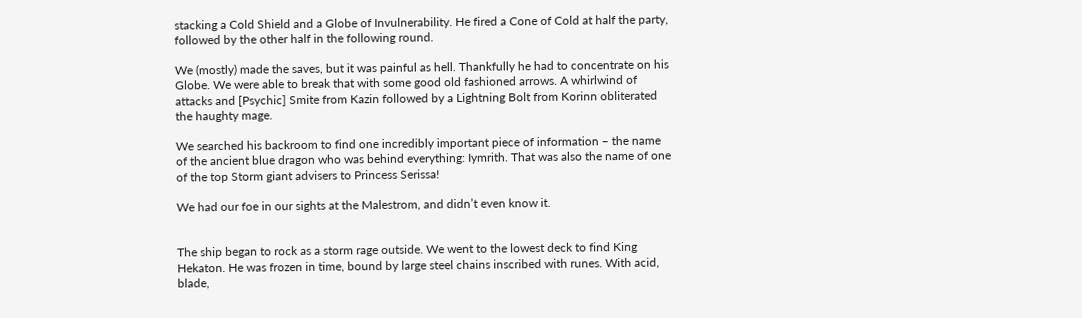stacking a Cold Shield and a Globe of Invulnerability. He fired a Cone of Cold at half the party, followed by the other half in the following round.

We (mostly) made the saves, but it was painful as hell. Thankfully he had to concentrate on his Globe. We were able to break that with some good old fashioned arrows. A whirlwind of attacks and [Psychic] Smite from Kazin followed by a Lightning Bolt from Korinn obliterated the haughty mage.

We searched his backroom to find one incredibly important piece of information – the name of the ancient blue dragon who was behind everything: Iymrith. That was also the name of one of the top Storm giant advisers to Princess Serissa!

We had our foe in our sights at the Malestrom, and didn’t even know it.


The ship began to rock as a storm rage outside. We went to the lowest deck to find King Hekaton. He was frozen in time, bound by large steel chains inscribed with runes. With acid, blade,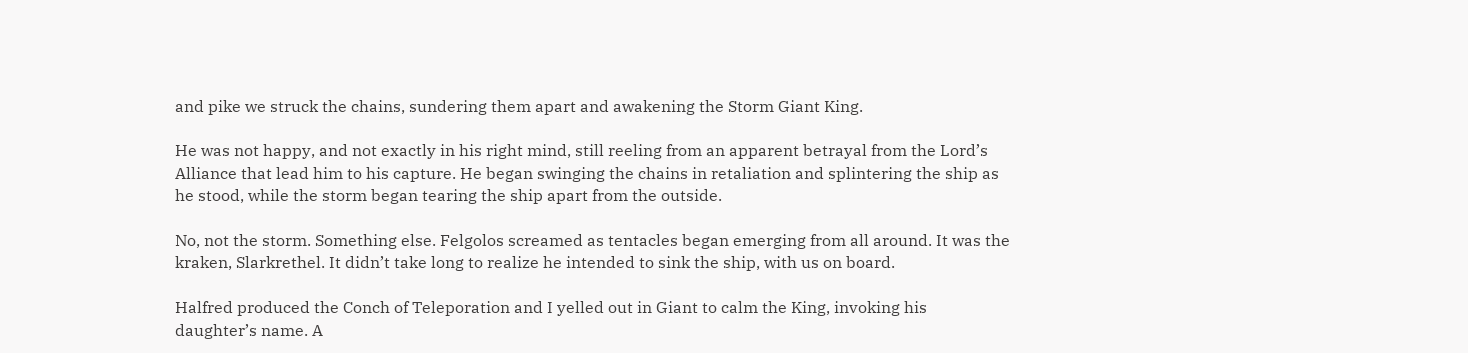and pike we struck the chains, sundering them apart and awakening the Storm Giant King.

He was not happy, and not exactly in his right mind, still reeling from an apparent betrayal from the Lord’s Alliance that lead him to his capture. He began swinging the chains in retaliation and splintering the ship as he stood, while the storm began tearing the ship apart from the outside.

No, not the storm. Something else. Felgolos screamed as tentacles began emerging from all around. It was the kraken, Slarkrethel. It didn’t take long to realize he intended to sink the ship, with us on board.

Halfred produced the Conch of Teleporation and I yelled out in Giant to calm the King, invoking his daughter’s name. A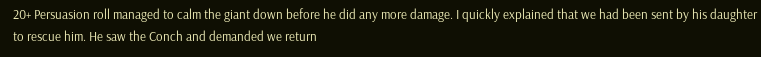20+ Persuasion roll managed to calm the giant down before he did any more damage. I quickly explained that we had been sent by his daughter to rescue him. He saw the Conch and demanded we return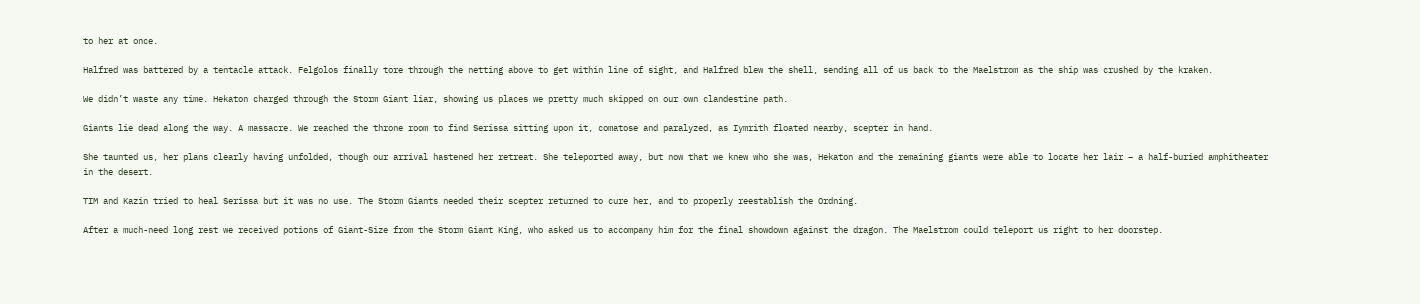to her at once.

Halfred was battered by a tentacle attack. Felgolos finally tore through the netting above to get within line of sight, and Halfred blew the shell, sending all of us back to the Maelstrom as the ship was crushed by the kraken.

We didn’t waste any time. Hekaton charged through the Storm Giant liar, showing us places we pretty much skipped on our own clandestine path.

Giants lie dead along the way. A massacre. We reached the throne room to find Serissa sitting upon it, comatose and paralyzed, as Iymrith floated nearby, scepter in hand.

She taunted us, her plans clearly having unfolded, though our arrival hastened her retreat. She teleported away, but now that we knew who she was, Hekaton and the remaining giants were able to locate her lair – a half-buried amphitheater in the desert.

TIM and Kazin tried to heal Serissa but it was no use. The Storm Giants needed their scepter returned to cure her, and to properly reestablish the Ordning.

After a much-need long rest we received potions of Giant-Size from the Storm Giant King, who asked us to accompany him for the final showdown against the dragon. The Maelstrom could teleport us right to her doorstep.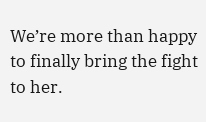We’re more than happy to finally bring the fight to her.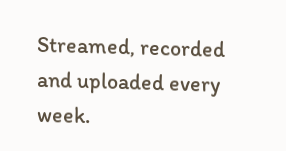Streamed, recorded and uploaded every week.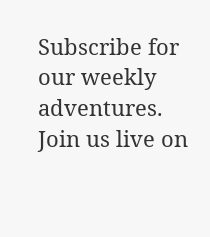Subscribe for our weekly adventures. Join us live on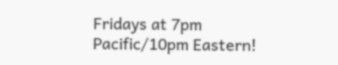Fridays at 7pm Pacific/10pm Eastern!